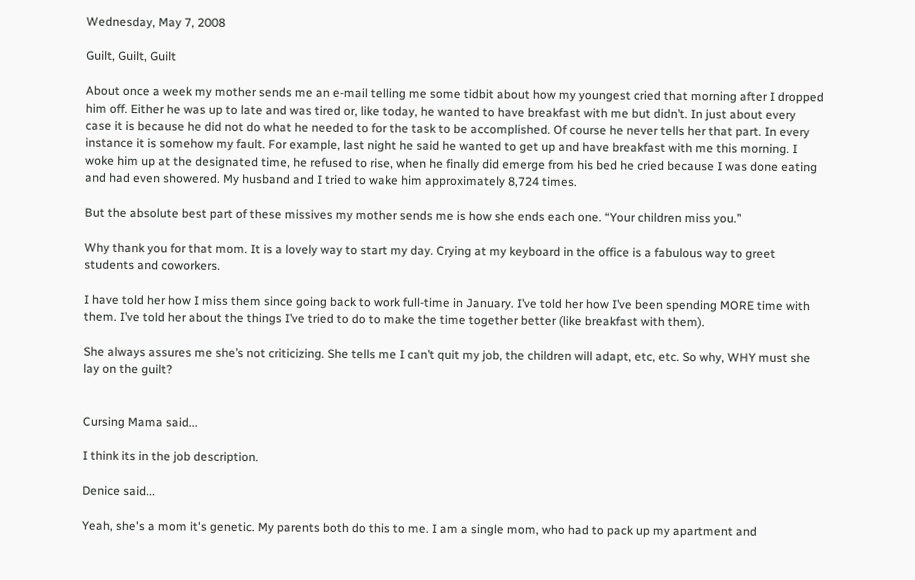Wednesday, May 7, 2008

Guilt, Guilt, Guilt

About once a week my mother sends me an e-mail telling me some tidbit about how my youngest cried that morning after I dropped him off. Either he was up to late and was tired or, like today, he wanted to have breakfast with me but didn’t. In just about every case it is because he did not do what he needed to for the task to be accomplished. Of course he never tells her that part. In every instance it is somehow my fault. For example, last night he said he wanted to get up and have breakfast with me this morning. I woke him up at the designated time, he refused to rise, when he finally did emerge from his bed he cried because I was done eating and had even showered. My husband and I tried to wake him approximately 8,724 times.

But the absolute best part of these missives my mother sends me is how she ends each one. “Your children miss you.”

Why thank you for that mom. It is a lovely way to start my day. Crying at my keyboard in the office is a fabulous way to greet students and coworkers.

I have told her how I miss them since going back to work full-time in January. I’ve told her how I’ve been spending MORE time with them. I’ve told her about the things I’ve tried to do to make the time together better (like breakfast with them).

She always assures me she’s not criticizing. She tells me I can’t quit my job, the children will adapt, etc, etc. So why, WHY must she lay on the guilt?


Cursing Mama said...

I think its in the job description.

Denice said...

Yeah, she's a mom it's genetic. My parents both do this to me. I am a single mom, who had to pack up my apartment and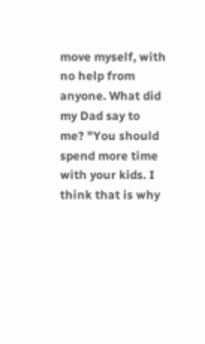move myself, with no help from anyone. What did my Dad say to me? "You should spend more time with your kids. I think that is why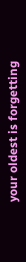your oldest is forgetting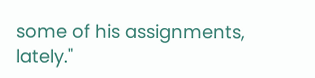some of his assignments, lately."